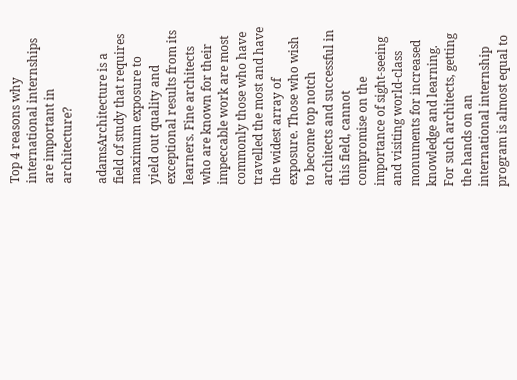Top 4 reasons why international internships are important in architecture?

adamsArchitecture is a field of study that requires maximum exposure to yield out quality and exceptional results from its learners. Fine architects who are known for their impeccable work are most commonly those who have travelled the most and have the widest array of exposure. Those who wish to become top notch architects and successful in this field, cannot compromise on the importance of sight-seeing and visiting world-class monuments for increased knowledge and learning. For such architects, getting the hands on an international internship program is almost equal to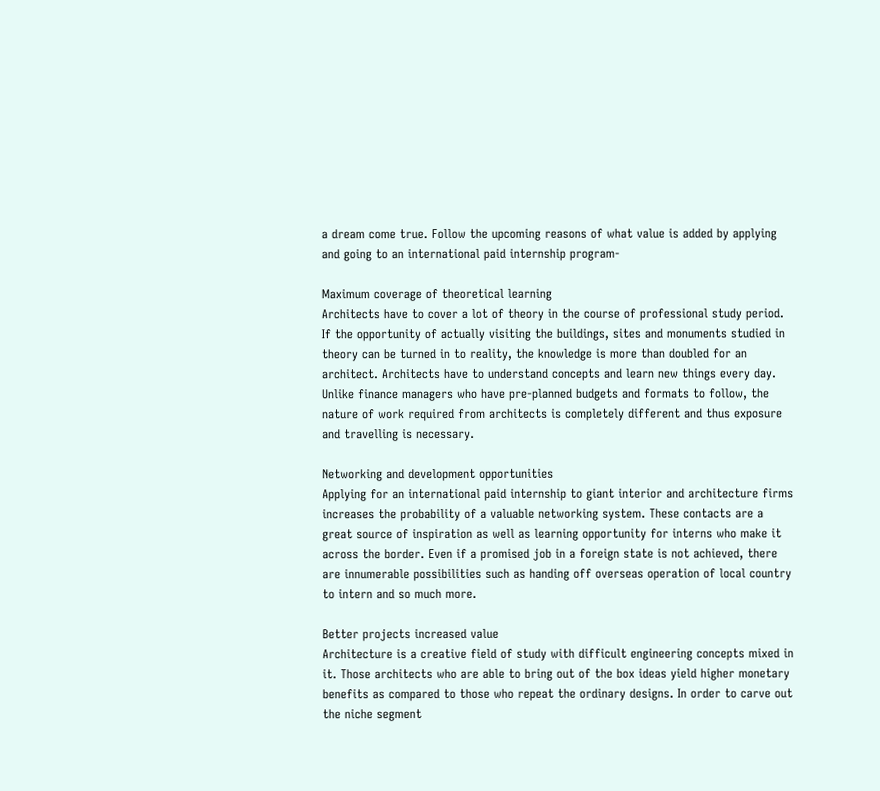a dream come true. Follow the upcoming reasons of what value is added by applying and going to an international paid internship program-

Maximum coverage of theoretical learning
Architects have to cover a lot of theory in the course of professional study period. If the opportunity of actually visiting the buildings, sites and monuments studied in theory can be turned in to reality, the knowledge is more than doubled for an architect. Architects have to understand concepts and learn new things every day. Unlike finance managers who have pre-planned budgets and formats to follow, the nature of work required from architects is completely different and thus exposure and travelling is necessary.

Networking and development opportunities
Applying for an international paid internship to giant interior and architecture firms increases the probability of a valuable networking system. These contacts are a great source of inspiration as well as learning opportunity for interns who make it across the border. Even if a promised job in a foreign state is not achieved, there are innumerable possibilities such as handing off overseas operation of local country to intern and so much more.

Better projects increased value
Architecture is a creative field of study with difficult engineering concepts mixed in it. Those architects who are able to bring out of the box ideas yield higher monetary benefits as compared to those who repeat the ordinary designs. In order to carve out the niche segment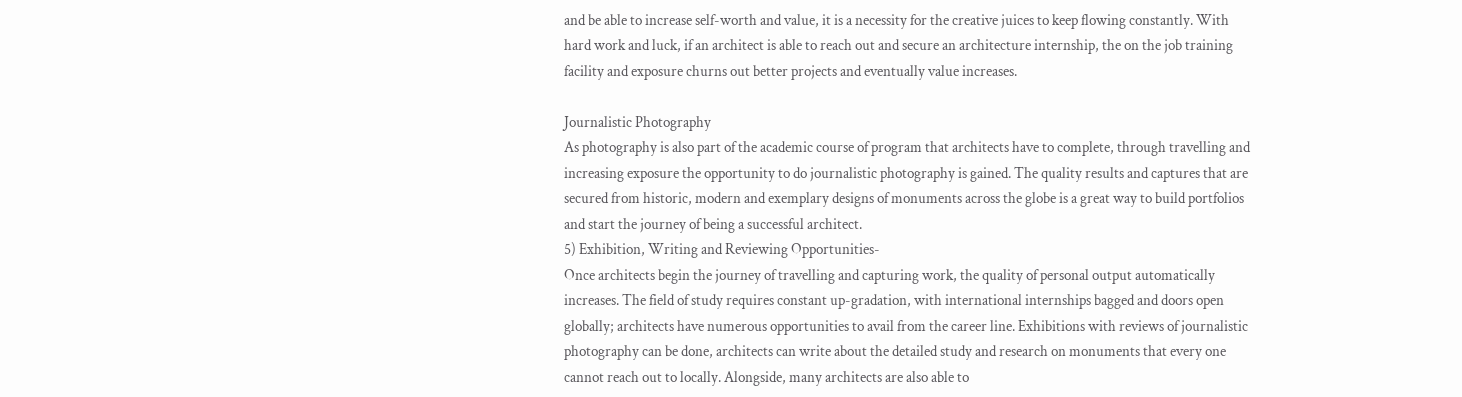and be able to increase self-worth and value, it is a necessity for the creative juices to keep flowing constantly. With hard work and luck, if an architect is able to reach out and secure an architecture internship, the on the job training facility and exposure churns out better projects and eventually value increases.

Journalistic Photography
As photography is also part of the academic course of program that architects have to complete, through travelling and increasing exposure the opportunity to do journalistic photography is gained. The quality results and captures that are secured from historic, modern and exemplary designs of monuments across the globe is a great way to build portfolios and start the journey of being a successful architect.
5) Exhibition, Writing and Reviewing Opportunities-
Once architects begin the journey of travelling and capturing work, the quality of personal output automatically increases. The field of study requires constant up-gradation, with international internships bagged and doors open globally; architects have numerous opportunities to avail from the career line. Exhibitions with reviews of journalistic photography can be done, architects can write about the detailed study and research on monuments that every one cannot reach out to locally. Alongside, many architects are also able to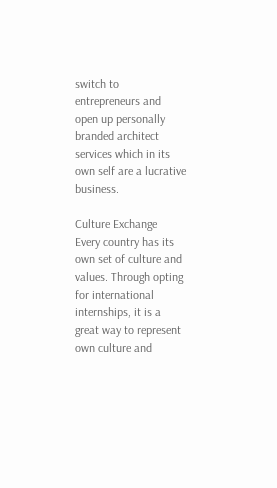switch to entrepreneurs and open up personally branded architect services which in its own self are a lucrative business.

Culture Exchange
Every country has its own set of culture and values. Through opting for international internships, it is a great way to represent own culture and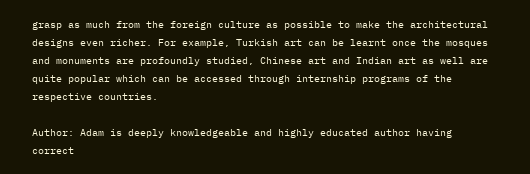grasp as much from the foreign culture as possible to make the architectural designs even richer. For example, Turkish art can be learnt once the mosques and monuments are profoundly studied, Chinese art and Indian art as well are quite popular which can be accessed through internship programs of the respective countries.

Author: Adam is deeply knowledgeable and highly educated author having correct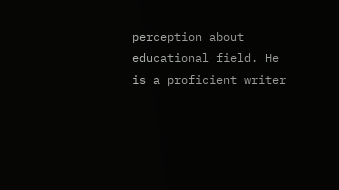perception about educational field. He is a proficient writer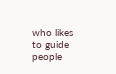who likes to guide people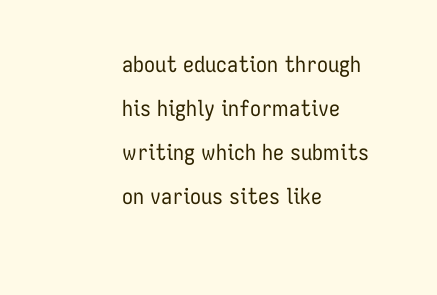about education through his highly informative writing which he submits on various sites like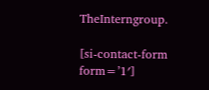TheInterngroup.

[si-contact-form form=’1′]